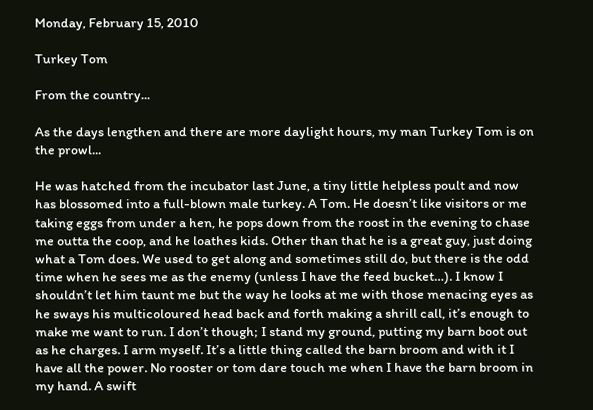Monday, February 15, 2010

Turkey Tom

From the country...

As the days lengthen and there are more daylight hours, my man Turkey Tom is on the prowl...

He was hatched from the incubator last June, a tiny little helpless poult and now has blossomed into a full-blown male turkey. A Tom. He doesn’t like visitors or me taking eggs from under a hen, he pops down from the roost in the evening to chase me outta the coop, and he loathes kids. Other than that he is a great guy, just doing what a Tom does. We used to get along and sometimes still do, but there is the odd time when he sees me as the enemy (unless I have the feed bucket…). I know I shouldn’t let him taunt me but the way he looks at me with those menacing eyes as he sways his multicoloured head back and forth making a shrill call, it’s enough to make me want to run. I don’t though; I stand my ground, putting my barn boot out as he charges. I arm myself. It’s a little thing called the barn broom and with it I have all the power. No rooster or tom dare touch me when I have the barn broom in my hand. A swift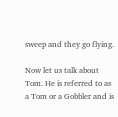sweep and they go flying.

Now let us talk about Tom. He is referred to as a Tom or a Gobbler and is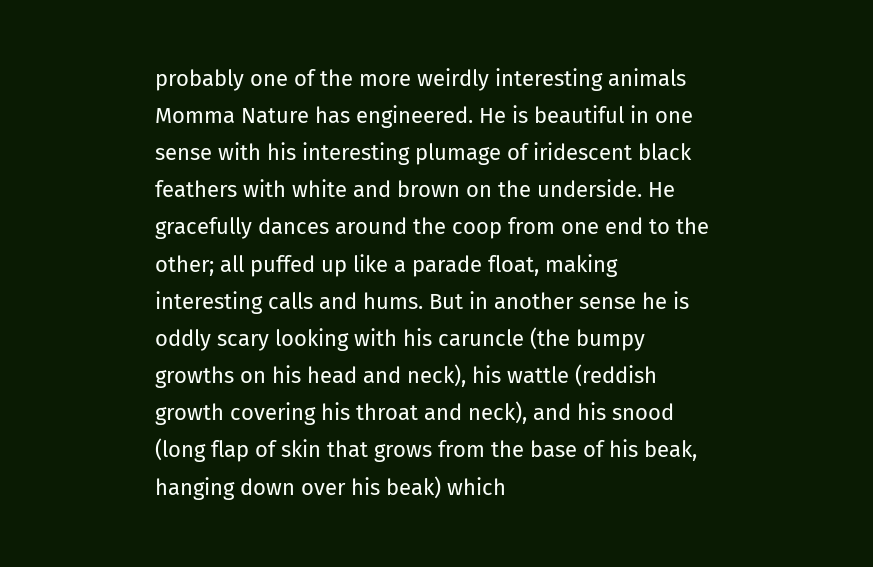probably one of the more weirdly interesting animals Momma Nature has engineered. He is beautiful in one sense with his interesting plumage of iridescent black feathers with white and brown on the underside. He gracefully dances around the coop from one end to the other; all puffed up like a parade float, making interesting calls and hums. But in another sense he is oddly scary looking with his caruncle (the bumpy growths on his head and neck), his wattle (reddish growth covering his throat and neck), and his snood (long flap of skin that grows from the base of his beak, hanging down over his beak) which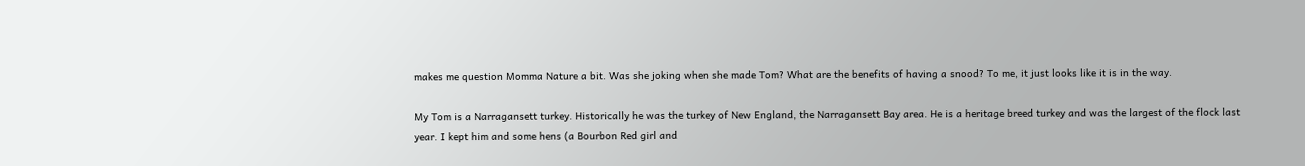makes me question Momma Nature a bit. Was she joking when she made Tom? What are the benefits of having a snood? To me, it just looks like it is in the way.

My Tom is a Narragansett turkey. Historically he was the turkey of New England, the Narragansett Bay area. He is a heritage breed turkey and was the largest of the flock last year. I kept him and some hens (a Bourbon Red girl and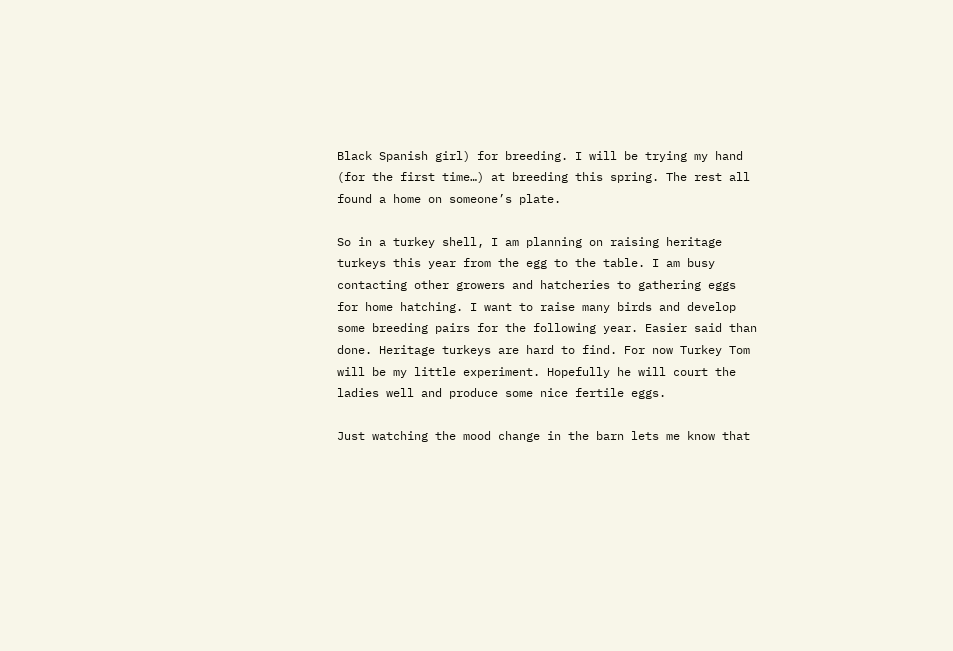Black Spanish girl) for breeding. I will be trying my hand (for the first time…) at breeding this spring. The rest all found a home on someone’s plate.

So in a turkey shell, I am planning on raising heritage turkeys this year from the egg to the table. I am busy contacting other growers and hatcheries to gathering eggs for home hatching. I want to raise many birds and develop some breeding pairs for the following year. Easier said than done. Heritage turkeys are hard to find. For now Turkey Tom will be my little experiment. Hopefully he will court the ladies well and produce some nice fertile eggs.

Just watching the mood change in the barn lets me know that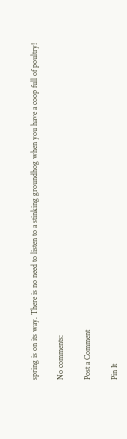spring is on its way. There is no need to listen to a stinking groundhog when you have a coop full of poultry!

No comments:

Post a Comment

Pin It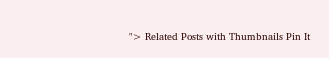"> Related Posts with Thumbnails Pin It